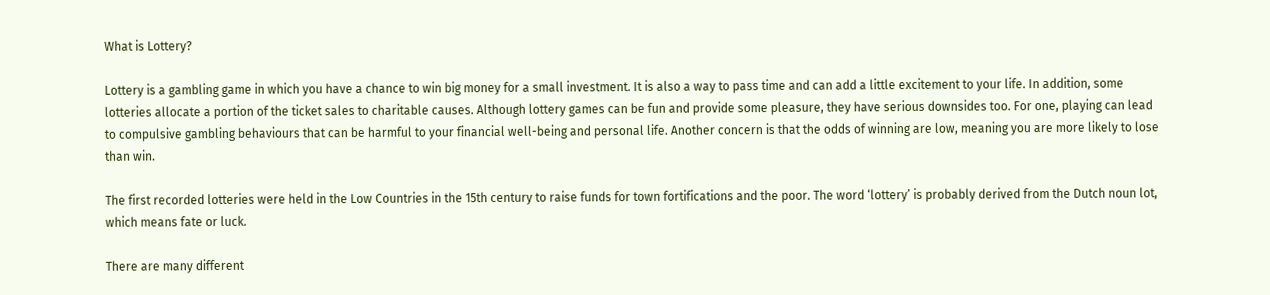What is Lottery?

Lottery is a gambling game in which you have a chance to win big money for a small investment. It is also a way to pass time and can add a little excitement to your life. In addition, some lotteries allocate a portion of the ticket sales to charitable causes. Although lottery games can be fun and provide some pleasure, they have serious downsides too. For one, playing can lead to compulsive gambling behaviours that can be harmful to your financial well-being and personal life. Another concern is that the odds of winning are low, meaning you are more likely to lose than win.

The first recorded lotteries were held in the Low Countries in the 15th century to raise funds for town fortifications and the poor. The word ‘lottery’ is probably derived from the Dutch noun lot, which means fate or luck.

There are many different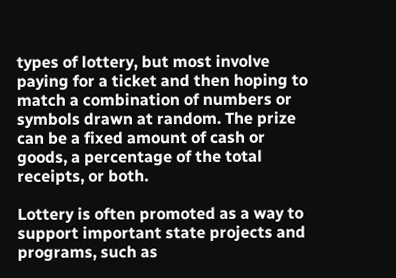types of lottery, but most involve paying for a ticket and then hoping to match a combination of numbers or symbols drawn at random. The prize can be a fixed amount of cash or goods, a percentage of the total receipts, or both.

Lottery is often promoted as a way to support important state projects and programs, such as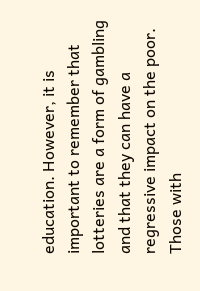education. However, it is important to remember that lotteries are a form of gambling and that they can have a regressive impact on the poor. Those with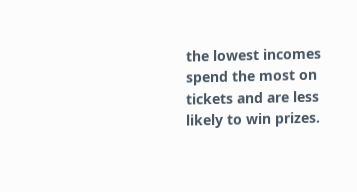the lowest incomes spend the most on tickets and are less likely to win prizes.